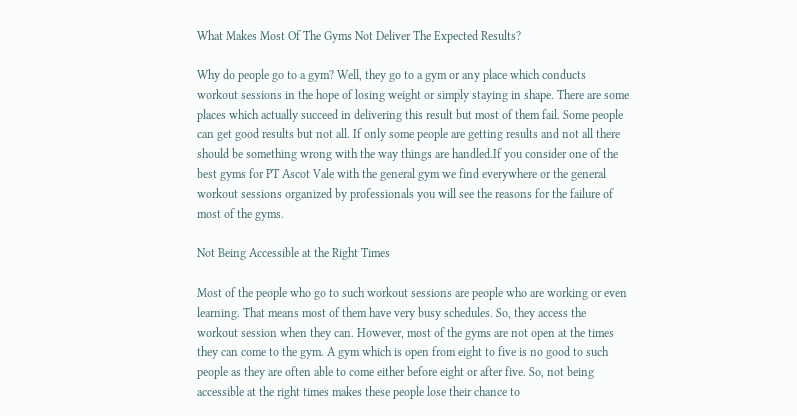What Makes Most Of The Gyms Not Deliver The Expected Results?

Why do people go to a gym? Well, they go to a gym or any place which conducts workout sessions in the hope of losing weight or simply staying in shape. There are some places which actually succeed in delivering this result but most of them fail. Some people can get good results but not all. If only some people are getting results and not all there should be something wrong with the way things are handled.If you consider one of the best gyms for PT Ascot Vale with the general gym we find everywhere or the general workout sessions organized by professionals you will see the reasons for the failure of most of the gyms.

Not Being Accessible at the Right Times

Most of the people who go to such workout sessions are people who are working or even learning. That means most of them have very busy schedules. So, they access the workout session when they can. However, most of the gyms are not open at the times they can come to the gym. A gym which is open from eight to five is no good to such people as they are often able to come either before eight or after five. So, not being accessible at the right times makes these people lose their chance to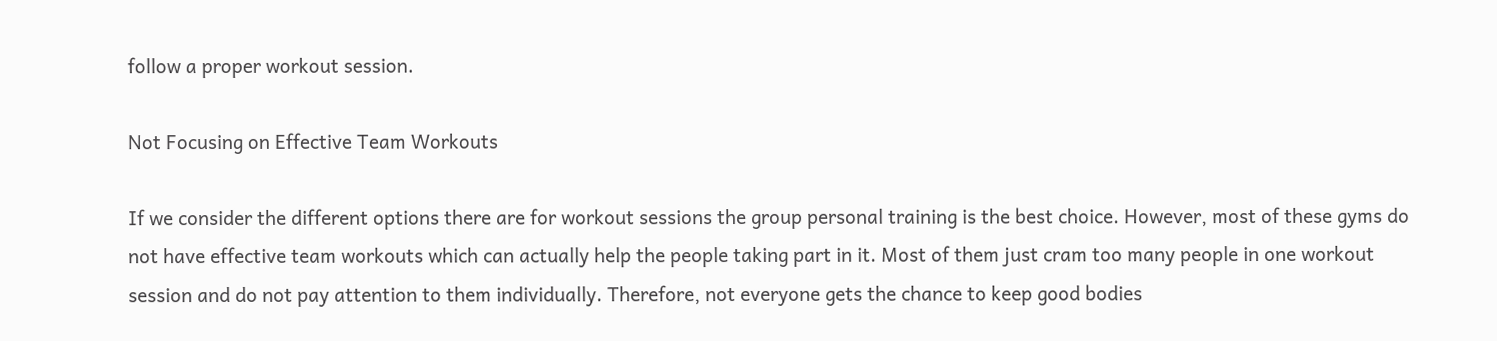follow a proper workout session.

Not Focusing on Effective Team Workouts

If we consider the different options there are for workout sessions the group personal training is the best choice. However, most of these gyms do not have effective team workouts which can actually help the people taking part in it. Most of them just cram too many people in one workout session and do not pay attention to them individually. Therefore, not everyone gets the chance to keep good bodies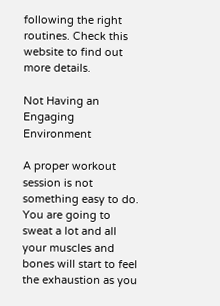following the right routines. Check this website to find out more details.

Not Having an Engaging Environment

A proper workout session is not something easy to do. You are going to sweat a lot and all your muscles and bones will start to feel the exhaustion as you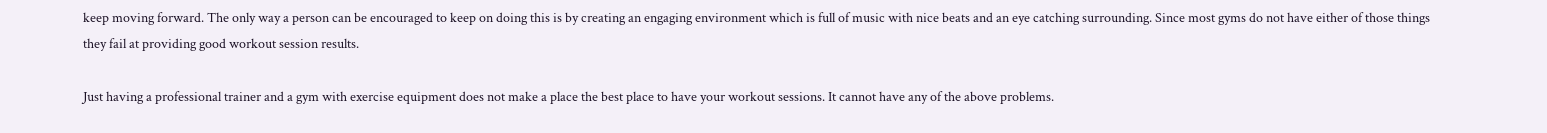keep moving forward. The only way a person can be encouraged to keep on doing this is by creating an engaging environment which is full of music with nice beats and an eye catching surrounding. Since most gyms do not have either of those things they fail at providing good workout session results.

Just having a professional trainer and a gym with exercise equipment does not make a place the best place to have your workout sessions. It cannot have any of the above problems.